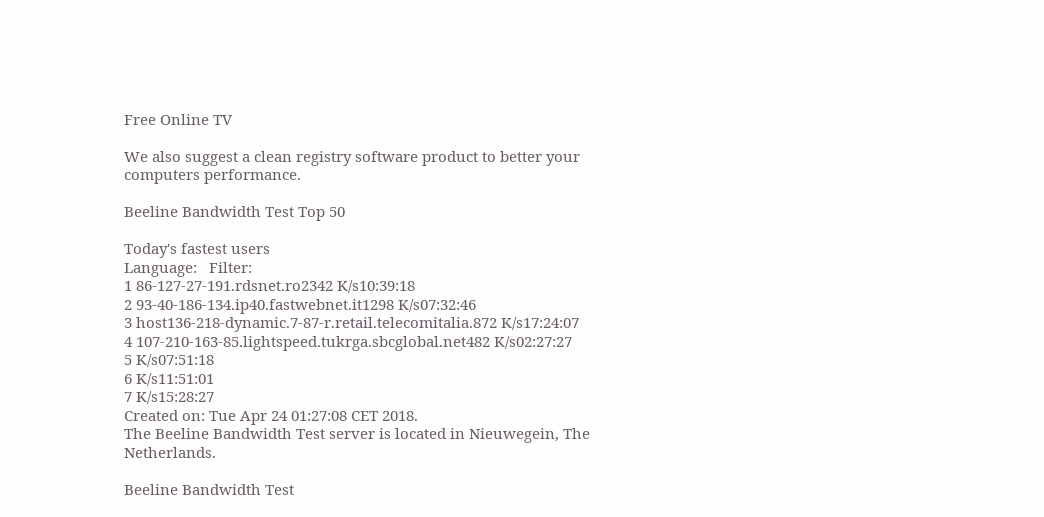Free Online TV

We also suggest a clean registry software product to better your computers performance.

Beeline Bandwidth Test Top 50

Today's fastest users
Language:   Filter:
1 86-127-27-191.rdsnet.ro2342 K/s10:39:18
2 93-40-186-134.ip40.fastwebnet.it1298 K/s07:32:46
3 host136-218-dynamic.7-87-r.retail.telecomitalia.872 K/s17:24:07
4 107-210-163-85.lightspeed.tukrga.sbcglobal.net482 K/s02:27:27
5 K/s07:51:18
6 K/s11:51:01
7 K/s15:28:27
Created on: Tue Apr 24 01:27:08 CET 2018.
The Beeline Bandwidth Test server is located in Nieuwegein, The Netherlands.

Beeline Bandwidth Test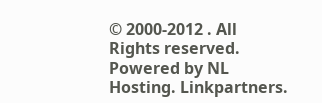© 2000-2012 . All Rights reserved.
Powered by NL Hosting. Linkpartners.